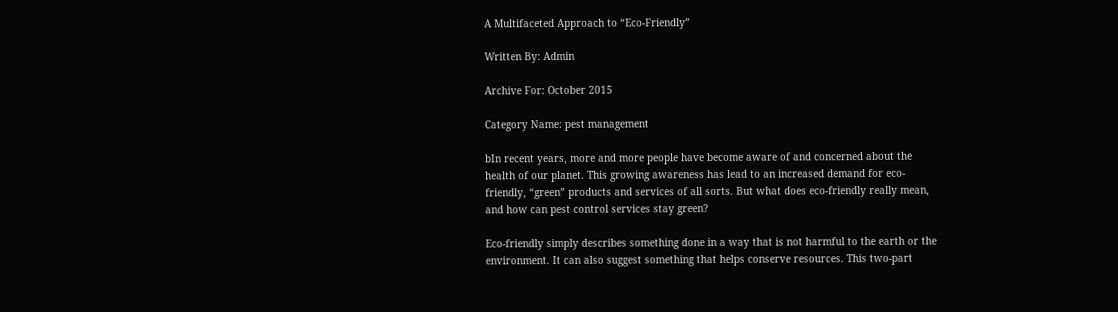A Multifaceted Approach to “Eco-Friendly”

Written By: Admin

Archive For: October 2015

Category Name: pest management

bIn recent years, more and more people have become aware of and concerned about the health of our planet. This growing awareness has lead to an increased demand for eco-friendly, “green” products and services of all sorts. But what does eco-friendly really mean, and how can pest control services stay green?

Eco-friendly simply describes something done in a way that is not harmful to the earth or the environment. It can also suggest something that helps conserve resources. This two-part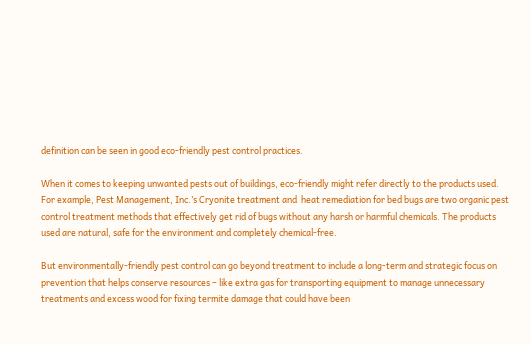definition can be seen in good eco-friendly pest control practices.

When it comes to keeping unwanted pests out of buildings, eco-friendly might refer directly to the products used. For example, Pest Management, Inc.’s Cryonite treatment and  heat remediation for bed bugs are two organic pest control treatment methods that effectively get rid of bugs without any harsh or harmful chemicals. The products used are natural, safe for the environment and completely chemical-free.

But environmentally-friendly pest control can go beyond treatment to include a long-term and strategic focus on prevention that helps conserve resources – like extra gas for transporting equipment to manage unnecessary treatments and excess wood for fixing termite damage that could have been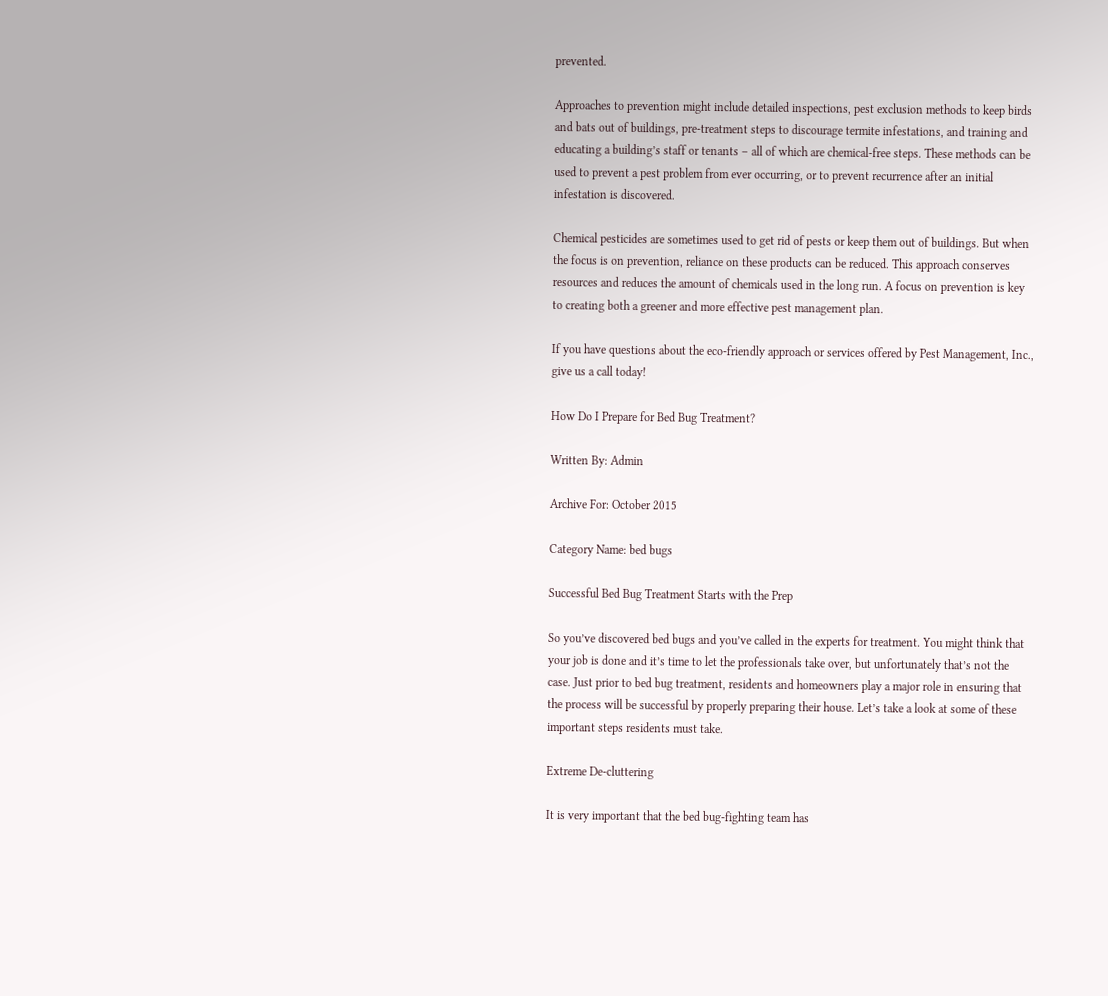prevented.

Approaches to prevention might include detailed inspections, pest exclusion methods to keep birds and bats out of buildings, pre-treatment steps to discourage termite infestations, and training and educating a building’s staff or tenants – all of which are chemical-free steps. These methods can be used to prevent a pest problem from ever occurring, or to prevent recurrence after an initial infestation is discovered.

Chemical pesticides are sometimes used to get rid of pests or keep them out of buildings. But when the focus is on prevention, reliance on these products can be reduced. This approach conserves resources and reduces the amount of chemicals used in the long run. A focus on prevention is key to creating both a greener and more effective pest management plan.

If you have questions about the eco-friendly approach or services offered by Pest Management, Inc., give us a call today!

How Do I Prepare for Bed Bug Treatment?

Written By: Admin

Archive For: October 2015

Category Name: bed bugs

Successful Bed Bug Treatment Starts with the Prep

So you’ve discovered bed bugs and you’ve called in the experts for treatment. You might think that your job is done and it’s time to let the professionals take over, but unfortunately that’s not the case. Just prior to bed bug treatment, residents and homeowners play a major role in ensuring that the process will be successful by properly preparing their house. Let’s take a look at some of these important steps residents must take.

Extreme De-cluttering

It is very important that the bed bug-fighting team has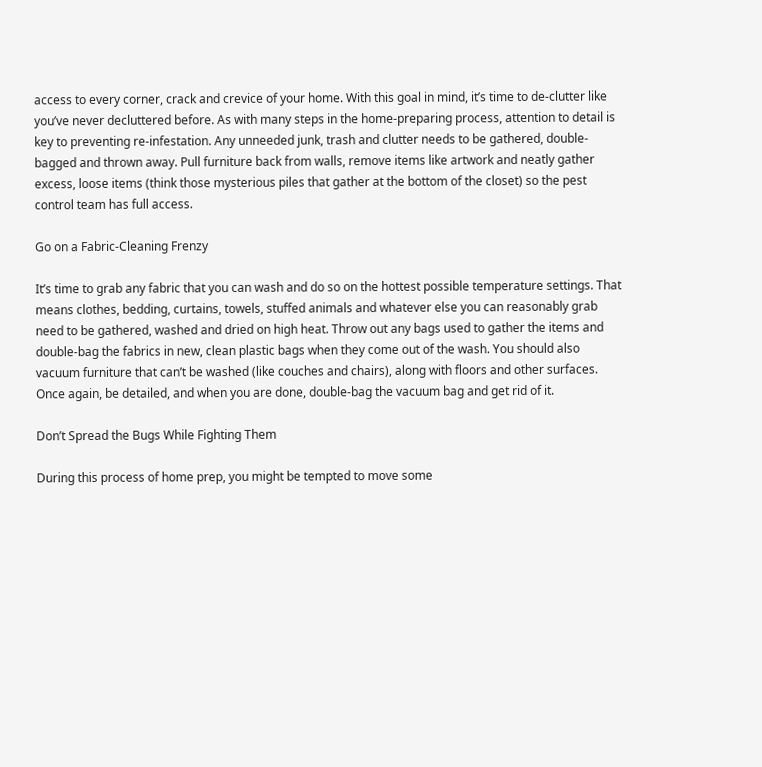access to every corner, crack and crevice of your home. With this goal in mind, it’s time to de-clutter like you’ve never decluttered before. As with many steps in the home-preparing process, attention to detail is key to preventing re-infestation. Any unneeded junk, trash and clutter needs to be gathered, double-bagged and thrown away. Pull furniture back from walls, remove items like artwork and neatly gather excess, loose items (think those mysterious piles that gather at the bottom of the closet) so the pest control team has full access.

Go on a Fabric-Cleaning Frenzy

It’s time to grab any fabric that you can wash and do so on the hottest possible temperature settings. That means clothes, bedding, curtains, towels, stuffed animals and whatever else you can reasonably grab need to be gathered, washed and dried on high heat. Throw out any bags used to gather the items and double-bag the fabrics in new, clean plastic bags when they come out of the wash. You should also vacuum furniture that can’t be washed (like couches and chairs), along with floors and other surfaces. Once again, be detailed, and when you are done, double-bag the vacuum bag and get rid of it.

Don’t Spread the Bugs While Fighting Them

During this process of home prep, you might be tempted to move some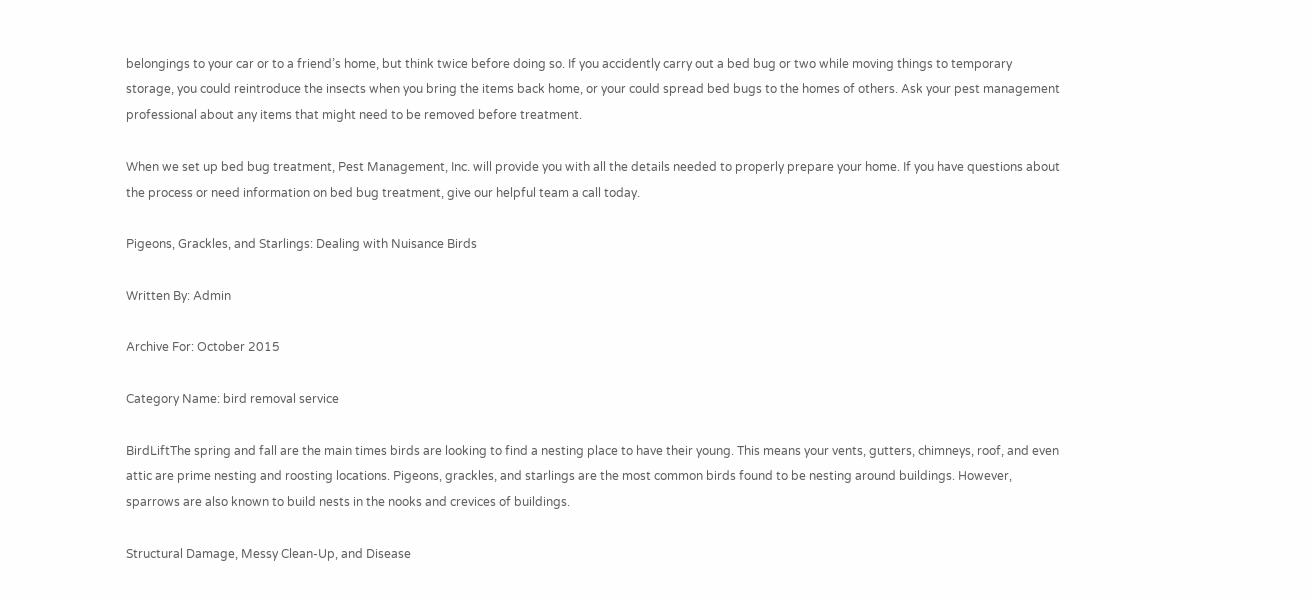belongings to your car or to a friend’s home, but think twice before doing so. If you accidently carry out a bed bug or two while moving things to temporary storage, you could reintroduce the insects when you bring the items back home, or your could spread bed bugs to the homes of others. Ask your pest management professional about any items that might need to be removed before treatment.

When we set up bed bug treatment, Pest Management, Inc. will provide you with all the details needed to properly prepare your home. If you have questions about the process or need information on bed bug treatment, give our helpful team a call today.

Pigeons, Grackles, and Starlings: Dealing with Nuisance Birds

Written By: Admin

Archive For: October 2015

Category Name: bird removal service

BirdLiftThe spring and fall are the main times birds are looking to find a nesting place to have their young. This means your vents, gutters, chimneys, roof, and even attic are prime nesting and roosting locations. Pigeons, grackles, and starlings are the most common birds found to be nesting around buildings. However, sparrows are also known to build nests in the nooks and crevices of buildings.

Structural Damage, Messy Clean-Up, and Disease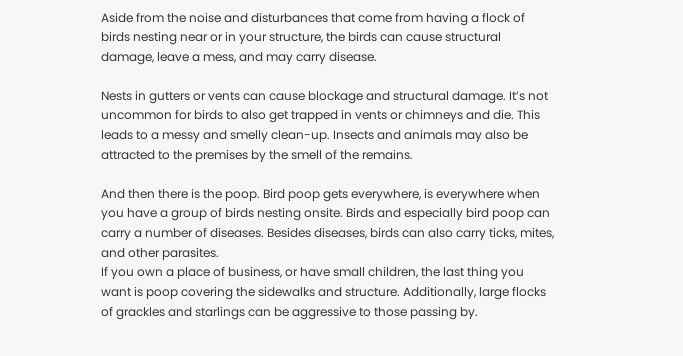Aside from the noise and disturbances that come from having a flock of birds nesting near or in your structure, the birds can cause structural damage, leave a mess, and may carry disease.

Nests in gutters or vents can cause blockage and structural damage. It’s not uncommon for birds to also get trapped in vents or chimneys and die. This leads to a messy and smelly clean-up. Insects and animals may also be attracted to the premises by the smell of the remains.

And then there is the poop. Bird poop gets everywhere, is everywhere when you have a group of birds nesting onsite. Birds and especially bird poop can carry a number of diseases. Besides diseases, birds can also carry ticks, mites, and other parasites.
If you own a place of business, or have small children, the last thing you want is poop covering the sidewalks and structure. Additionally, large flocks of grackles and starlings can be aggressive to those passing by.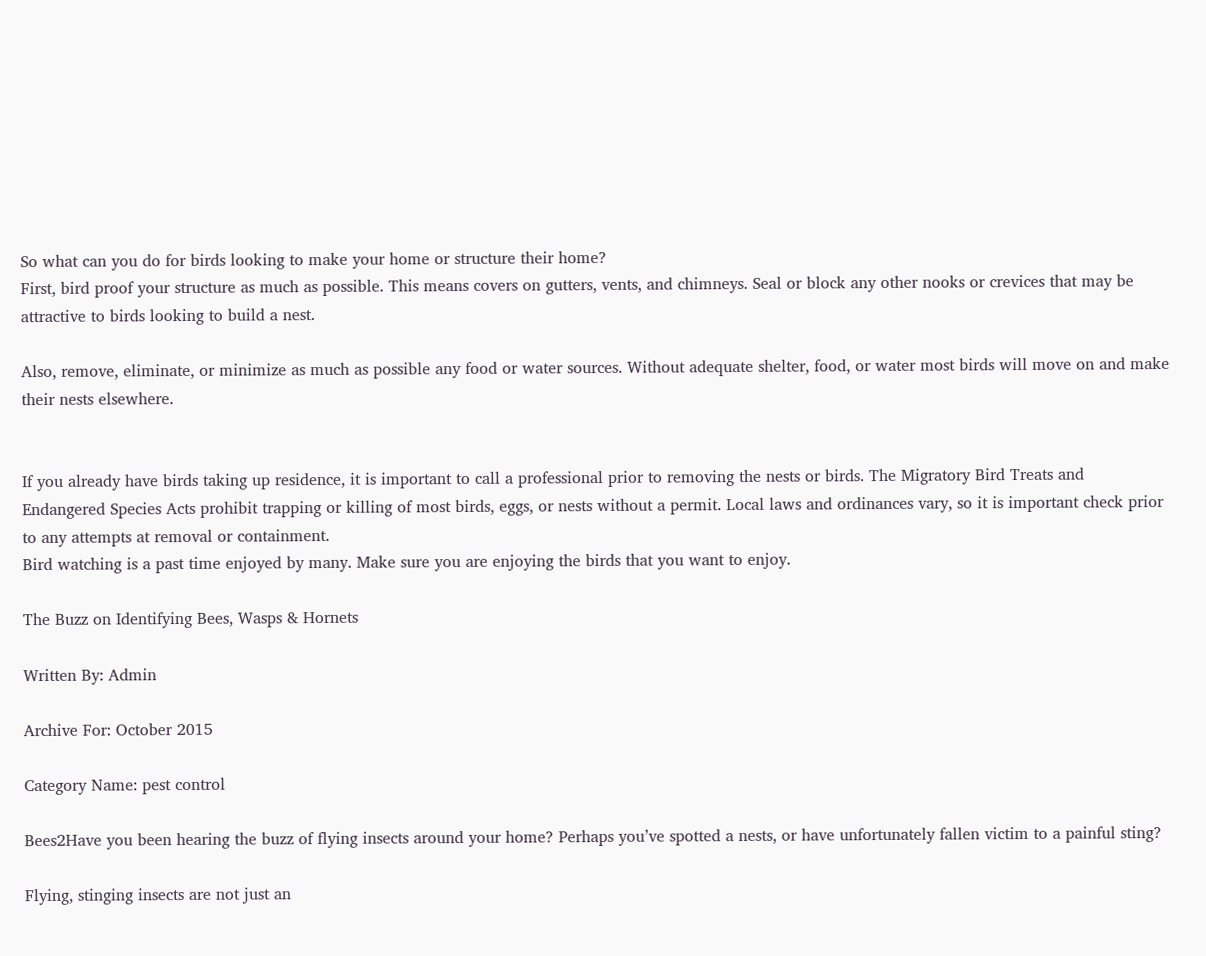So what can you do for birds looking to make your home or structure their home?
First, bird proof your structure as much as possible. This means covers on gutters, vents, and chimneys. Seal or block any other nooks or crevices that may be attractive to birds looking to build a nest.

Also, remove, eliminate, or minimize as much as possible any food or water sources. Without adequate shelter, food, or water most birds will move on and make their nests elsewhere.


If you already have birds taking up residence, it is important to call a professional prior to removing the nests or birds. The Migratory Bird Treats and Endangered Species Acts prohibit trapping or killing of most birds, eggs, or nests without a permit. Local laws and ordinances vary, so it is important check prior to any attempts at removal or containment.
Bird watching is a past time enjoyed by many. Make sure you are enjoying the birds that you want to enjoy.

The Buzz on Identifying Bees, Wasps & Hornets

Written By: Admin

Archive For: October 2015

Category Name: pest control

Bees2Have you been hearing the buzz of flying insects around your home? Perhaps you’ve spotted a nests, or have unfortunately fallen victim to a painful sting?

Flying, stinging insects are not just an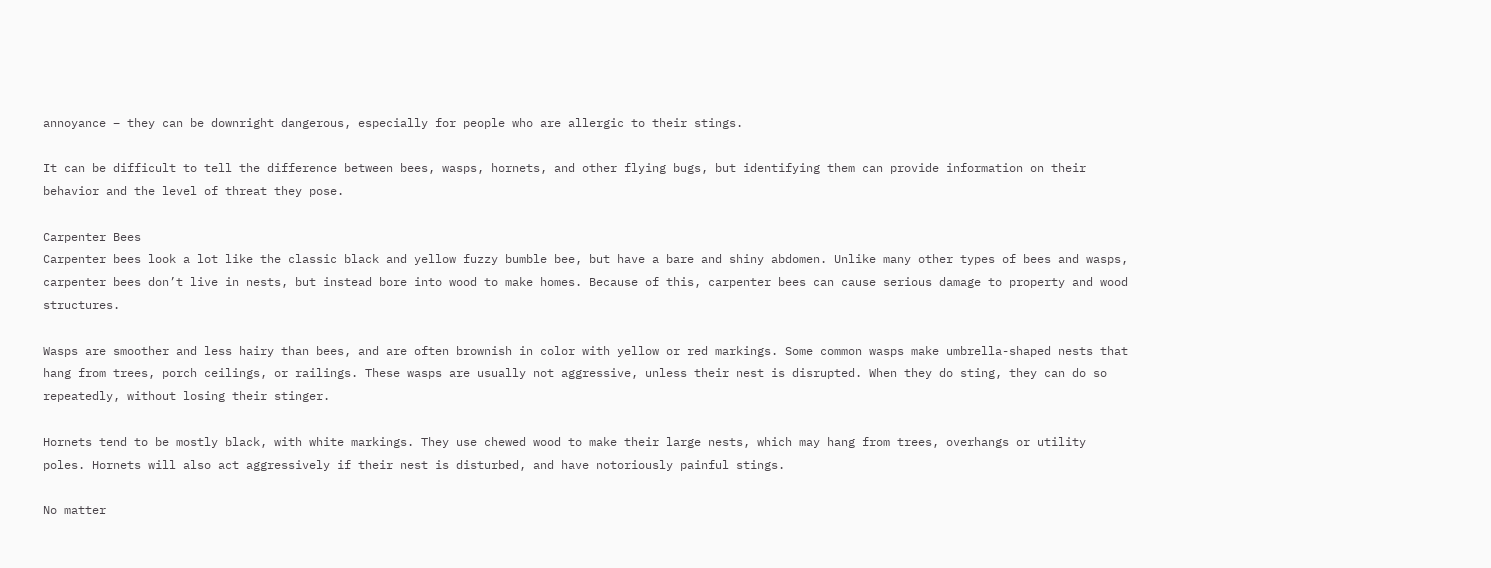annoyance – they can be downright dangerous, especially for people who are allergic to their stings.

It can be difficult to tell the difference between bees, wasps, hornets, and other flying bugs, but identifying them can provide information on their behavior and the level of threat they pose.

Carpenter Bees
Carpenter bees look a lot like the classic black and yellow fuzzy bumble bee, but have a bare and shiny abdomen. Unlike many other types of bees and wasps, carpenter bees don’t live in nests, but instead bore into wood to make homes. Because of this, carpenter bees can cause serious damage to property and wood structures.

Wasps are smoother and less hairy than bees, and are often brownish in color with yellow or red markings. Some common wasps make umbrella-shaped nests that hang from trees, porch ceilings, or railings. These wasps are usually not aggressive, unless their nest is disrupted. When they do sting, they can do so repeatedly, without losing their stinger.

Hornets tend to be mostly black, with white markings. They use chewed wood to make their large nests, which may hang from trees, overhangs or utility poles. Hornets will also act aggressively if their nest is disturbed, and have notoriously painful stings.

No matter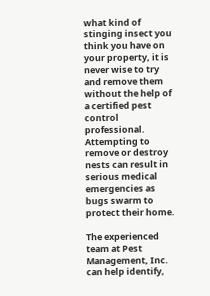what kind of stinging insect you think you have on your property, it is never wise to try and remove them without the help of a certified pest control professional. Attempting to remove or destroy nests can result in serious medical emergencies as bugs swarm to protect their home.

The experienced team at Pest Management, Inc. can help identify,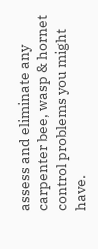assess and eliminate any carpenter bee, wasp & hornet control problems you might have.